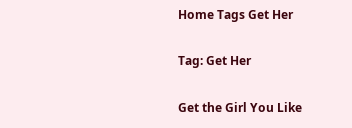Home Tags Get Her

Tag: Get Her

Get the Girl You Like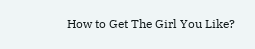How to Get The Girl You Like?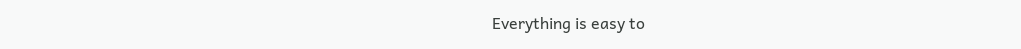Everything is easy to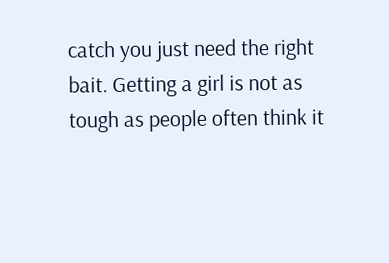catch you just need the right bait. Getting a girl is not as tough as people often think it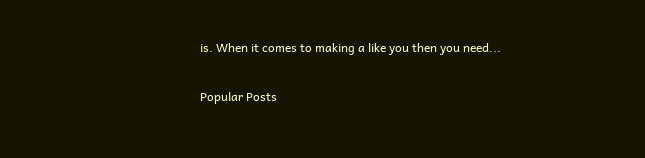is. When it comes to making a like you then you need...

Popular Posts